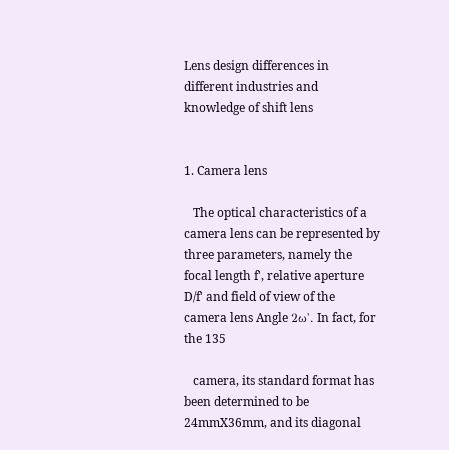Lens design differences in different industries and knowledge of shift lens


1. Camera lens

   The optical characteristics of a camera lens can be represented by three parameters, namely the focal length f', relative aperture D/f' and field of view of the camera lens Angle 2ω'. In fact, for the 135

   camera, its standard format has been determined to be 24mmX36mm, and its diagonal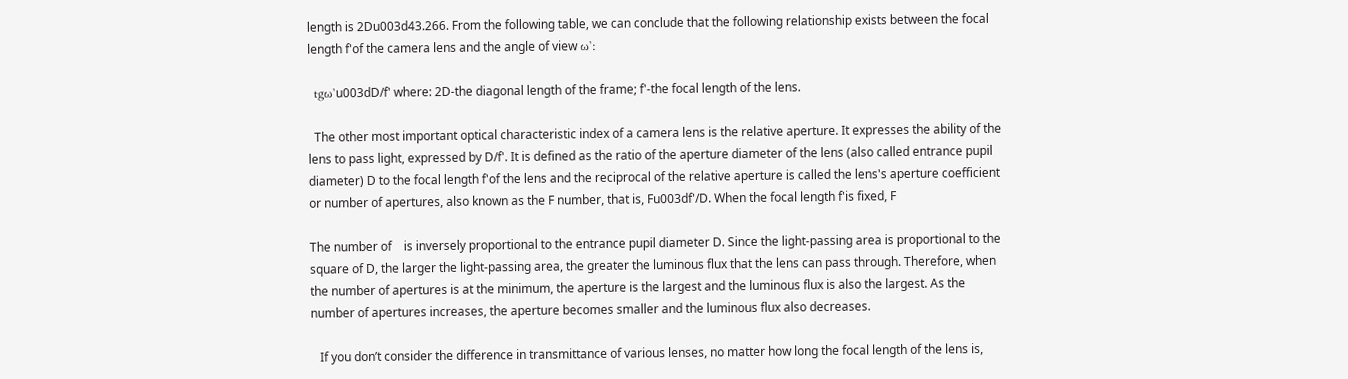length is 2Du003d43.266. From the following table, we can conclude that the following relationship exists between the focal length f'of the camera lens and the angle of view ω':

  tgω'u003dD/f' where: 2D-the diagonal length of the frame; f'-the focal length of the lens.

  The other most important optical characteristic index of a camera lens is the relative aperture. It expresses the ability of the lens to pass light, expressed by D/f'. It is defined as the ratio of the aperture diameter of the lens (also called entrance pupil diameter) D to the focal length f'of the lens and the reciprocal of the relative aperture is called the lens's aperture coefficient or number of apertures, also known as the F number, that is, Fu003df'/D. When the focal length f'is fixed, F

The number of    is inversely proportional to the entrance pupil diameter D. Since the light-passing area is proportional to the square of D, the larger the light-passing area, the greater the luminous flux that the lens can pass through. Therefore, when the number of apertures is at the minimum, the aperture is the largest and the luminous flux is also the largest. As the number of apertures increases, the aperture becomes smaller and the luminous flux also decreases.

   If you don’t consider the difference in transmittance of various lenses, no matter how long the focal length of the lens is,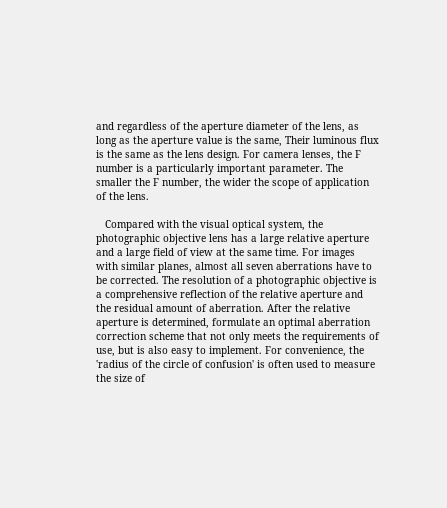and regardless of the aperture diameter of the lens, as long as the aperture value is the same, Their luminous flux is the same as the lens design. For camera lenses, the F number is a particularly important parameter. The smaller the F number, the wider the scope of application of the lens.

   Compared with the visual optical system, the photographic objective lens has a large relative aperture and a large field of view at the same time. For images with similar planes, almost all seven aberrations have to be corrected. The resolution of a photographic objective is a comprehensive reflection of the relative aperture and the residual amount of aberration. After the relative aperture is determined, formulate an optimal aberration correction scheme that not only meets the requirements of use, but is also easy to implement. For convenience, the 'radius of the circle of confusion' is often used to measure the size of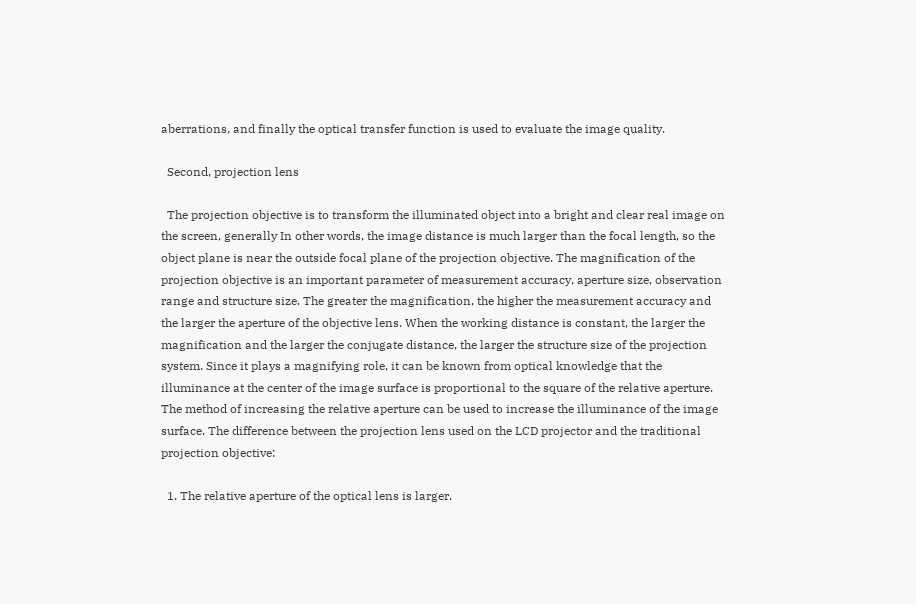aberrations, and finally the optical transfer function is used to evaluate the image quality.

  Second, projection lens

  The projection objective is to transform the illuminated object into a bright and clear real image on the screen, generally In other words, the image distance is much larger than the focal length, so the object plane is near the outside focal plane of the projection objective. The magnification of the projection objective is an important parameter of measurement accuracy, aperture size, observation range and structure size. The greater the magnification, the higher the measurement accuracy and the larger the aperture of the objective lens. When the working distance is constant, the larger the magnification and the larger the conjugate distance, the larger the structure size of the projection system. Since it plays a magnifying role, it can be known from optical knowledge that the illuminance at the center of the image surface is proportional to the square of the relative aperture. The method of increasing the relative aperture can be used to increase the illuminance of the image surface. The difference between the projection lens used on the LCD projector and the traditional projection objective:

  1. The relative aperture of the optical lens is larger.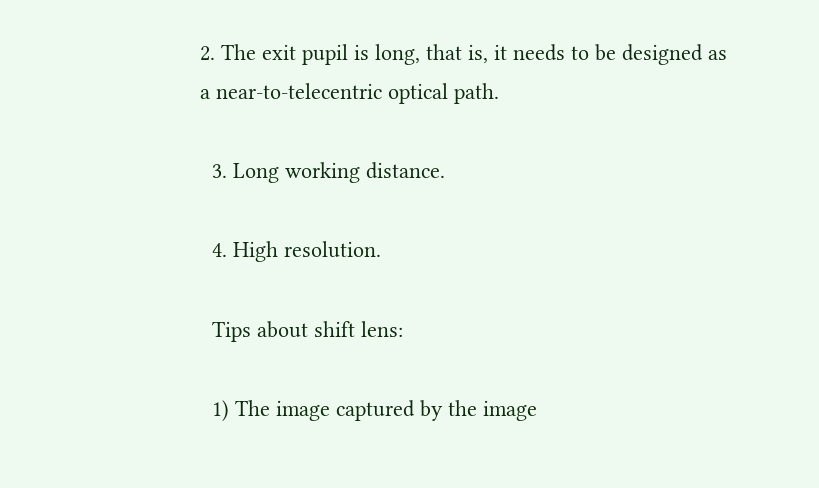2. The exit pupil is long, that is, it needs to be designed as a near-to-telecentric optical path.

  3. Long working distance.

  4. High resolution.

  Tips about shift lens:

  1) The image captured by the image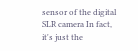sensor of the digital SLR camera In fact, it's just the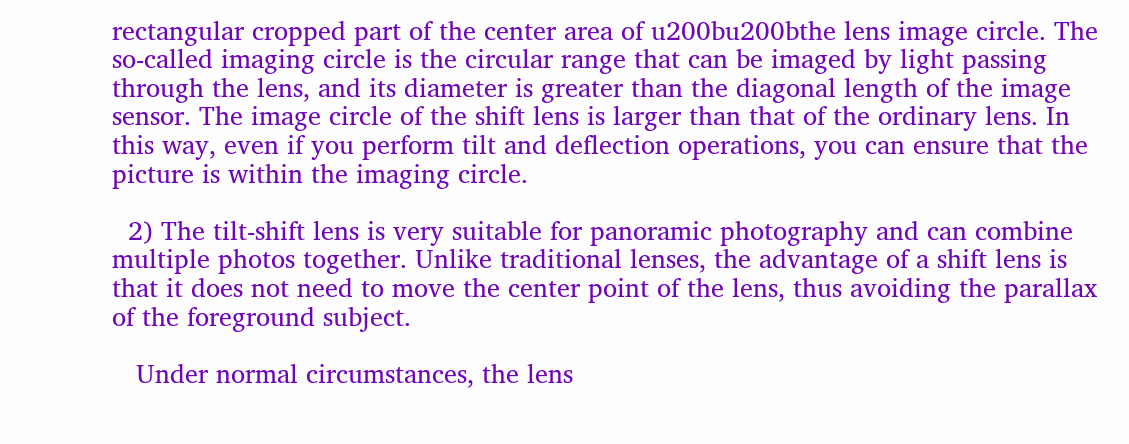rectangular cropped part of the center area of u200bu200bthe lens image circle. The so-called imaging circle is the circular range that can be imaged by light passing through the lens, and its diameter is greater than the diagonal length of the image sensor. The image circle of the shift lens is larger than that of the ordinary lens. In this way, even if you perform tilt and deflection operations, you can ensure that the picture is within the imaging circle.

  2) The tilt-shift lens is very suitable for panoramic photography and can combine multiple photos together. Unlike traditional lenses, the advantage of a shift lens is that it does not need to move the center point of the lens, thus avoiding the parallax of the foreground subject.

   Under normal circumstances, the lens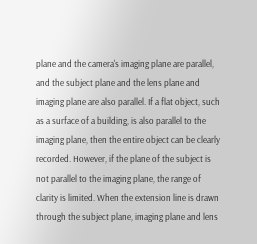plane and the camera's imaging plane are parallel, and the subject plane and the lens plane and imaging plane are also parallel. If a flat object, such as a surface of a building, is also parallel to the imaging plane, then the entire object can be clearly recorded. However, if the plane of the subject is not parallel to the imaging plane, the range of clarity is limited. When the extension line is drawn through the subject plane, imaging plane and lens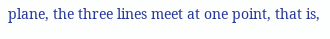plane, the three lines meet at one point, that is,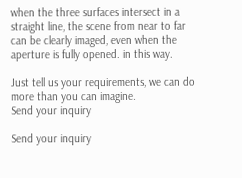when the three surfaces intersect in a straight line, the scene from near to far can be clearly imaged, even when the aperture is fully opened. in this way.

Just tell us your requirements, we can do more than you can imagine.
Send your inquiry

Send your inquiry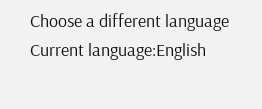Choose a different language
Current language:English